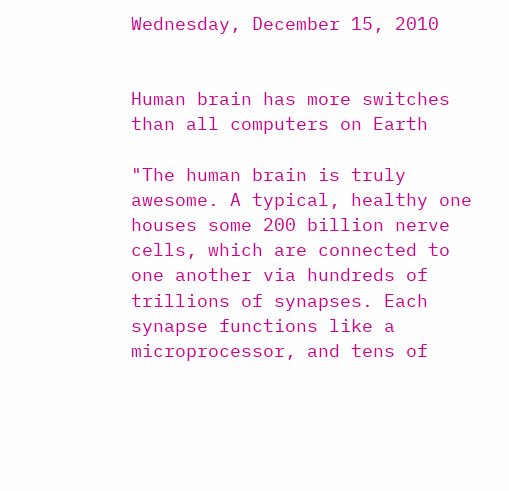Wednesday, December 15, 2010


Human brain has more switches than all computers on Earth

"The human brain is truly awesome. A typical, healthy one houses some 200 billion nerve cells, which are connected to one another via hundreds of trillions of synapses. Each synapse functions like a microprocessor, and tens of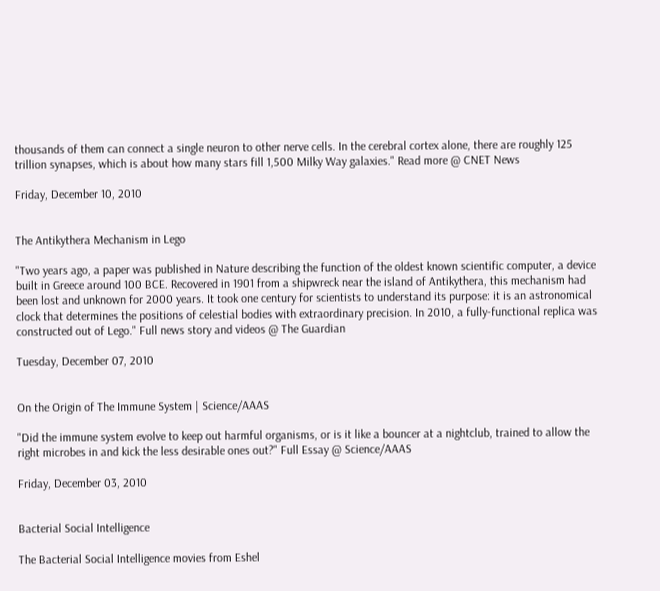thousands of them can connect a single neuron to other nerve cells. In the cerebral cortex alone, there are roughly 125 trillion synapses, which is about how many stars fill 1,500 Milky Way galaxies." Read more @ CNET News

Friday, December 10, 2010


The Antikythera Mechanism in Lego

"Two years ago, a paper was published in Nature describing the function of the oldest known scientific computer, a device built in Greece around 100 BCE. Recovered in 1901 from a shipwreck near the island of Antikythera, this mechanism had been lost and unknown for 2000 years. It took one century for scientists to understand its purpose: it is an astronomical clock that determines the positions of celestial bodies with extraordinary precision. In 2010, a fully-functional replica was constructed out of Lego." Full news story and videos @ The Guardian

Tuesday, December 07, 2010


On the Origin of The Immune System | Science/AAAS

"Did the immune system evolve to keep out harmful organisms, or is it like a bouncer at a nightclub, trained to allow the right microbes in and kick the less desirable ones out?" Full Essay @ Science/AAAS

Friday, December 03, 2010


Bacterial Social Intelligence

The Bacterial Social Intelligence movies from Eshel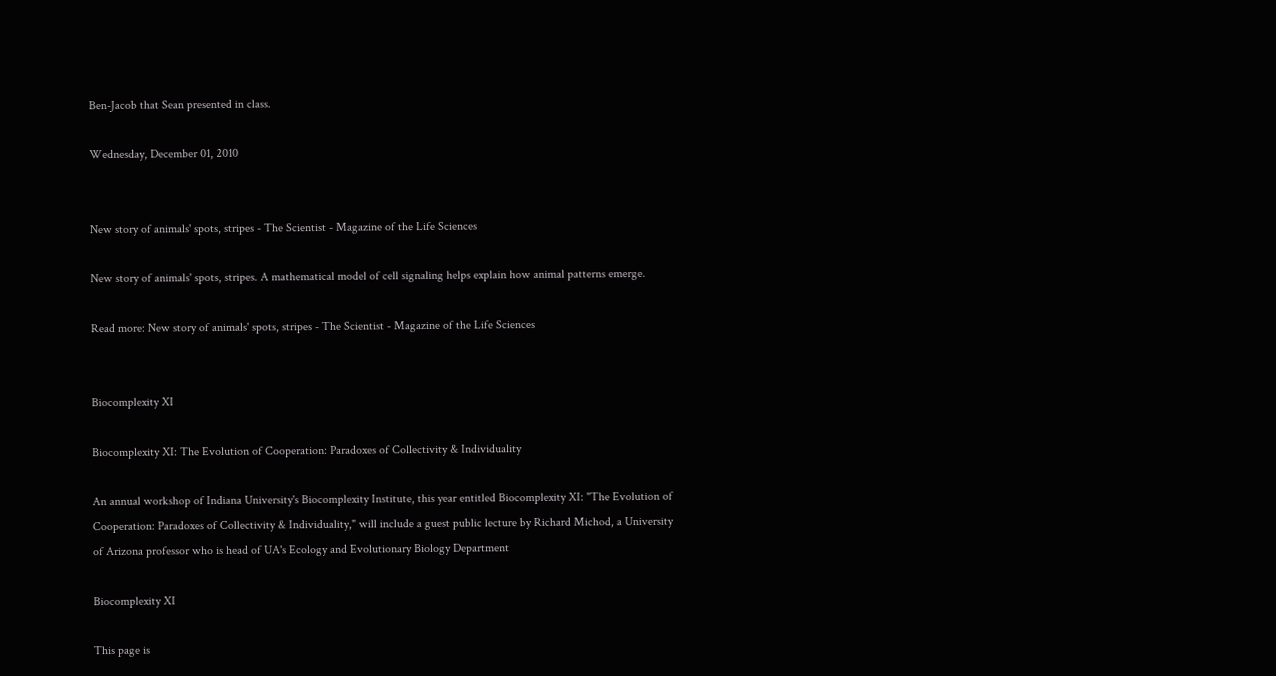Ben-Jacob that Sean presented in class.

Wednesday, December 01, 2010


New story of animals' spots, stripes - The Scientist - Magazine of the Life Sciences

New story of animals' spots, stripes. A mathematical model of cell signaling helps explain how animal patterns emerge.

Read more: New story of animals' spots, stripes - The Scientist - Magazine of the Life Sciences


Biocomplexity XI

Biocomplexity XI: The Evolution of Cooperation: Paradoxes of Collectivity & Individuality

An annual workshop of Indiana University's Biocomplexity Institute, this year entitled Biocomplexity XI: "The Evolution of Cooperation: Paradoxes of Collectivity & Individuality," will include a guest public lecture by Richard Michod, a University of Arizona professor who is head of UA's Ecology and Evolutionary Biology Department

Biocomplexity XI

This page is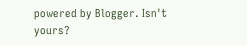powered by Blogger. Isn't yours?